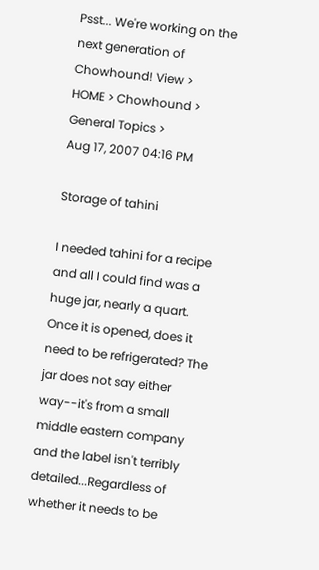Psst... We're working on the next generation of Chowhound! View >
HOME > Chowhound > General Topics >
Aug 17, 2007 04:16 PM

Storage of tahini

I needed tahini for a recipe and all I could find was a huge jar, nearly a quart. Once it is opened, does it need to be refrigerated? The jar does not say either way--it's from a small middle eastern company and the label isn't terribly detailed...Regardless of whether it needs to be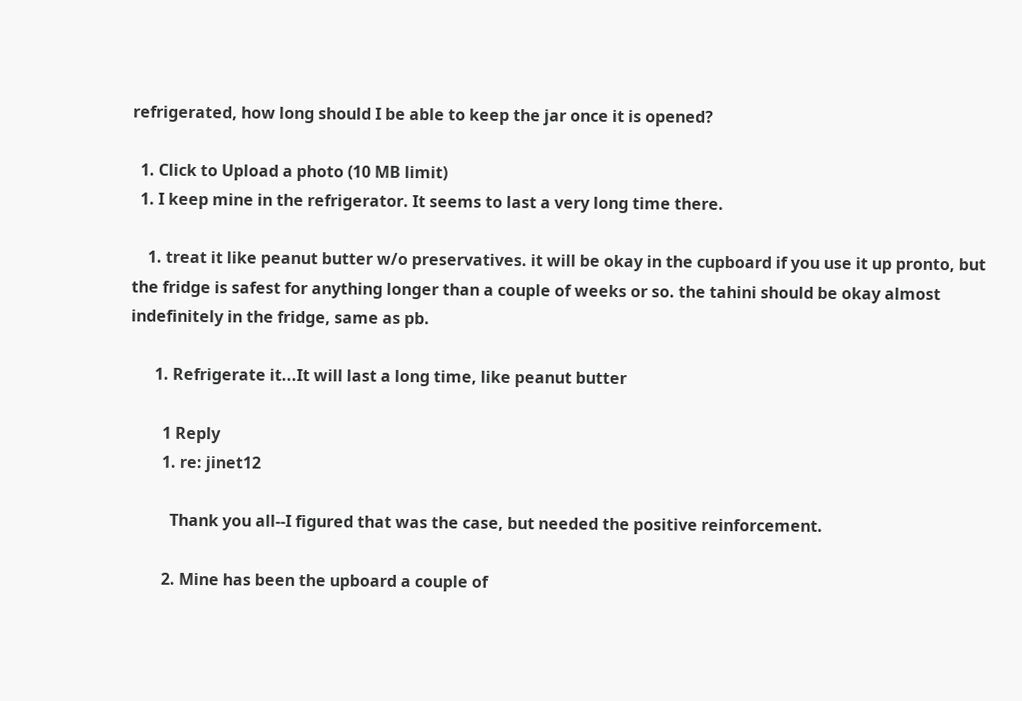refrigerated, how long should I be able to keep the jar once it is opened?

  1. Click to Upload a photo (10 MB limit)
  1. I keep mine in the refrigerator. It seems to last a very long time there.

    1. treat it like peanut butter w/o preservatives. it will be okay in the cupboard if you use it up pronto, but the fridge is safest for anything longer than a couple of weeks or so. the tahini should be okay almost indefinitely in the fridge, same as pb.

      1. Refrigerate it...It will last a long time, like peanut butter

        1 Reply
        1. re: jinet12

          Thank you all--I figured that was the case, but needed the positive reinforcement.

        2. Mine has been the upboard a couple of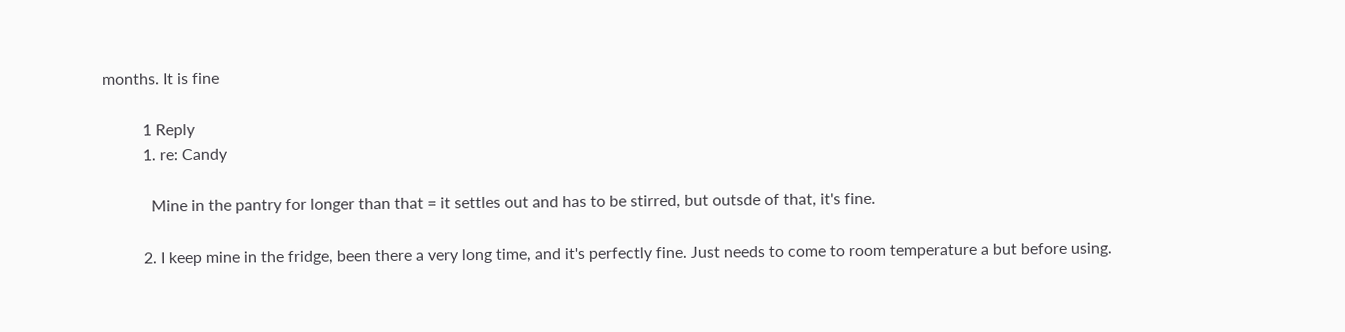months. It is fine

          1 Reply
          1. re: Candy

            Mine in the pantry for longer than that = it settles out and has to be stirred, but outsde of that, it's fine.

          2. I keep mine in the fridge, been there a very long time, and it's perfectly fine. Just needs to come to room temperature a but before using.